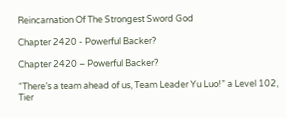Reincarnation Of The Strongest Sword God

Chapter 2420 - Powerful Backer?

Chapter 2420 – Powerful Backer?

“There’s a team ahead of us, Team Leader Yu Luo!” a Level 102, Tier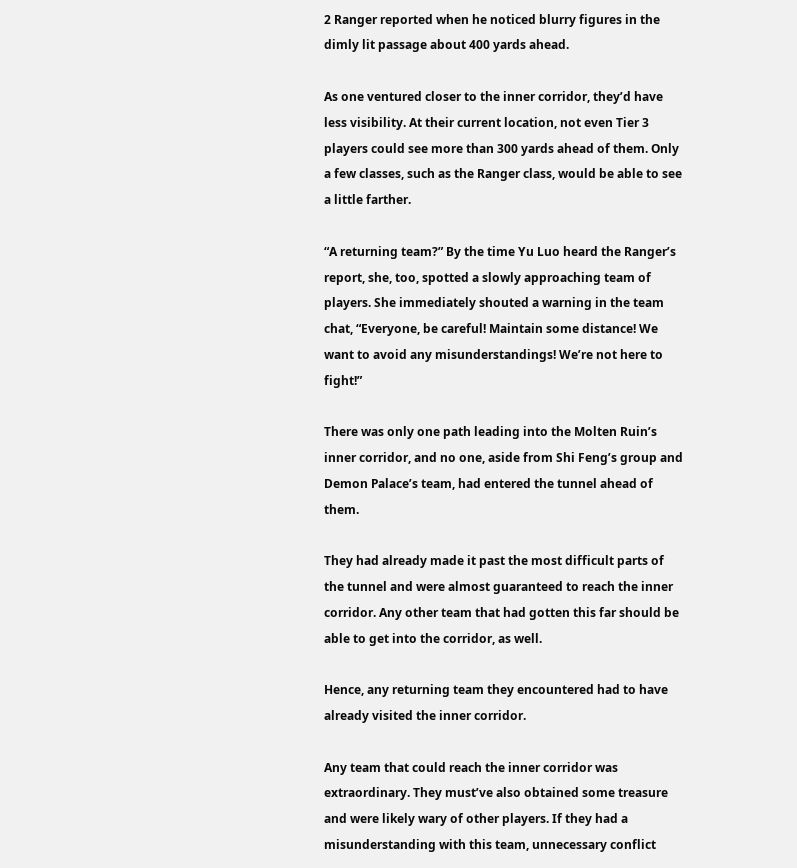2 Ranger reported when he noticed blurry figures in the dimly lit passage about 400 yards ahead.

As one ventured closer to the inner corridor, they’d have less visibility. At their current location, not even Tier 3 players could see more than 300 yards ahead of them. Only a few classes, such as the Ranger class, would be able to see a little farther.

“A returning team?” By the time Yu Luo heard the Ranger’s report, she, too, spotted a slowly approaching team of players. She immediately shouted a warning in the team chat, “Everyone, be careful! Maintain some distance! We want to avoid any misunderstandings! We’re not here to fight!”

There was only one path leading into the Molten Ruin’s inner corridor, and no one, aside from Shi Feng’s group and Demon Palace’s team, had entered the tunnel ahead of them.

They had already made it past the most difficult parts of the tunnel and were almost guaranteed to reach the inner corridor. Any other team that had gotten this far should be able to get into the corridor, as well.

Hence, any returning team they encountered had to have already visited the inner corridor.

Any team that could reach the inner corridor was extraordinary. They must’ve also obtained some treasure and were likely wary of other players. If they had a misunderstanding with this team, unnecessary conflict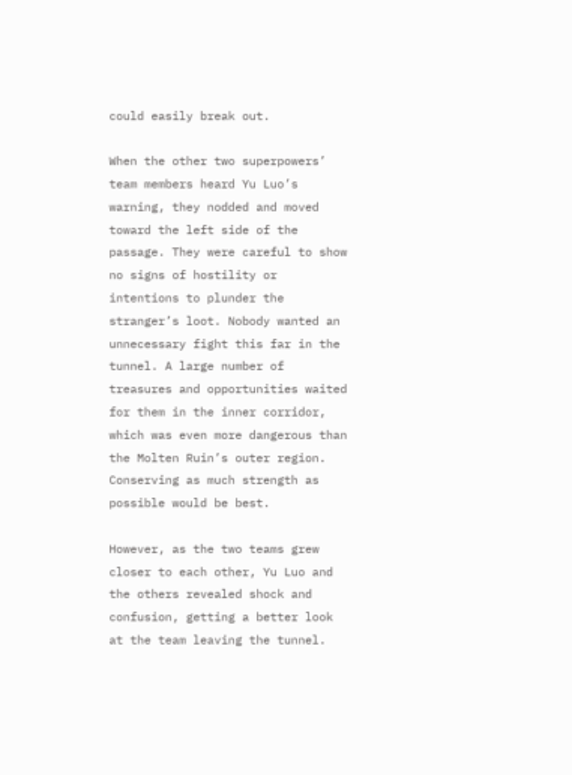could easily break out.

When the other two superpowers’ team members heard Yu Luo’s warning, they nodded and moved toward the left side of the passage. They were careful to show no signs of hostility or intentions to plunder the stranger’s loot. Nobody wanted an unnecessary fight this far in the tunnel. A large number of treasures and opportunities waited for them in the inner corridor, which was even more dangerous than the Molten Ruin’s outer region. Conserving as much strength as possible would be best.

However, as the two teams grew closer to each other, Yu Luo and the others revealed shock and confusion, getting a better look at the team leaving the tunnel.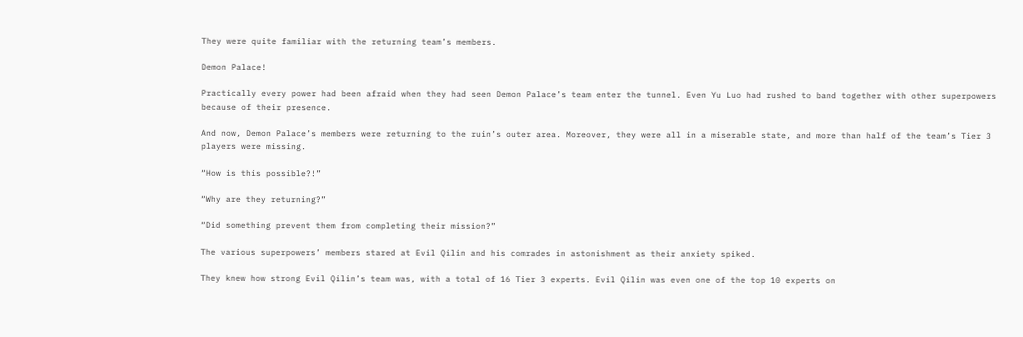They were quite familiar with the returning team’s members.

Demon Palace!

Practically every power had been afraid when they had seen Demon Palace’s team enter the tunnel. Even Yu Luo had rushed to band together with other superpowers because of their presence.

And now, Demon Palace’s members were returning to the ruin’s outer area. Moreover, they were all in a miserable state, and more than half of the team’s Tier 3 players were missing.

“How is this possible?!”

“Why are they returning?”

“Did something prevent them from completing their mission?”

The various superpowers’ members stared at Evil Qilin and his comrades in astonishment as their anxiety spiked.

They knew how strong Evil Qilin’s team was, with a total of 16 Tier 3 experts. Evil Qilin was even one of the top 10 experts on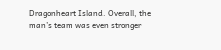Dragonheart Island. Overall, the man’s team was even stronger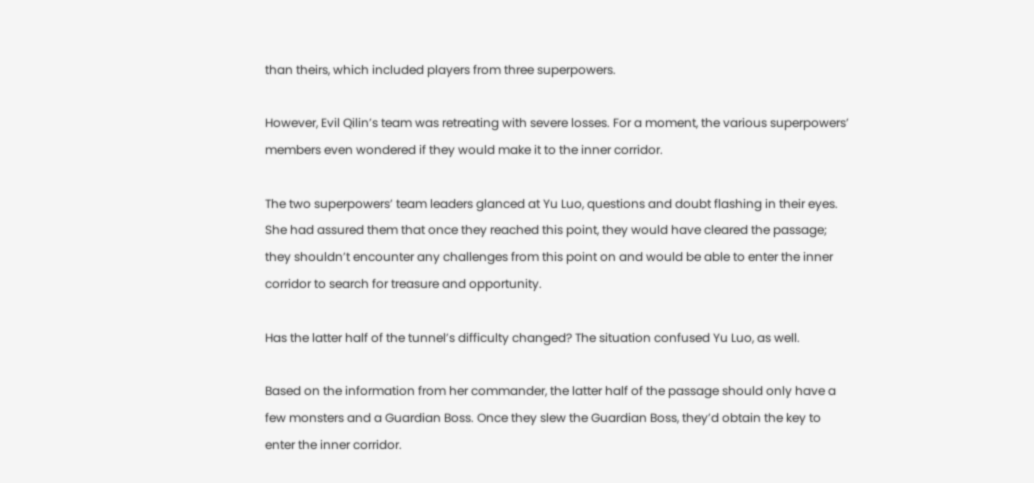than theirs, which included players from three superpowers.

However, Evil Qilin’s team was retreating with severe losses. For a moment, the various superpowers’ members even wondered if they would make it to the inner corridor.

The two superpowers’ team leaders glanced at Yu Luo, questions and doubt flashing in their eyes. She had assured them that once they reached this point, they would have cleared the passage; they shouldn’t encounter any challenges from this point on and would be able to enter the inner corridor to search for treasure and opportunity.

Has the latter half of the tunnel’s difficulty changed? The situation confused Yu Luo, as well.

Based on the information from her commander, the latter half of the passage should only have a few monsters and a Guardian Boss. Once they slew the Guardian Boss, they’d obtain the key to enter the inner corridor.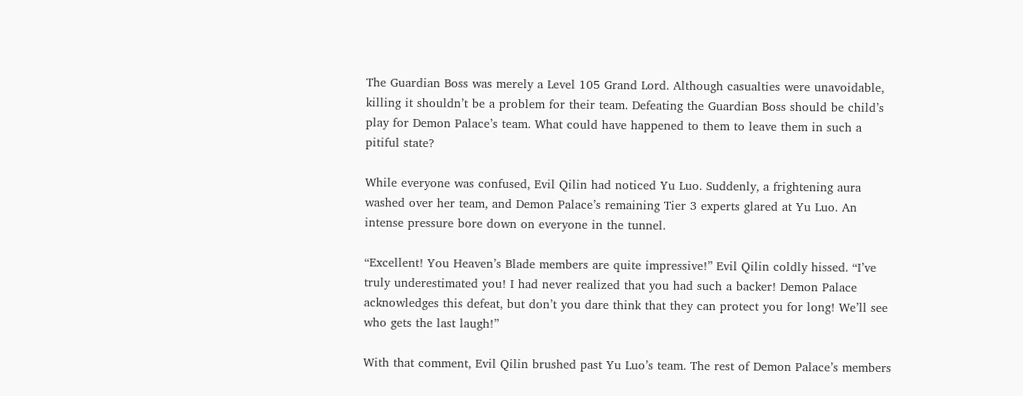The Guardian Boss was merely a Level 105 Grand Lord. Although casualties were unavoidable, killing it shouldn’t be a problem for their team. Defeating the Guardian Boss should be child’s play for Demon Palace’s team. What could have happened to them to leave them in such a pitiful state?

While everyone was confused, Evil Qilin had noticed Yu Luo. Suddenly, a frightening aura washed over her team, and Demon Palace’s remaining Tier 3 experts glared at Yu Luo. An intense pressure bore down on everyone in the tunnel.

“Excellent! You Heaven’s Blade members are quite impressive!” Evil Qilin coldly hissed. “I’ve truly underestimated you! I had never realized that you had such a backer! Demon Palace acknowledges this defeat, but don’t you dare think that they can protect you for long! We’ll see who gets the last laugh!”

With that comment, Evil Qilin brushed past Yu Luo’s team. The rest of Demon Palace’s members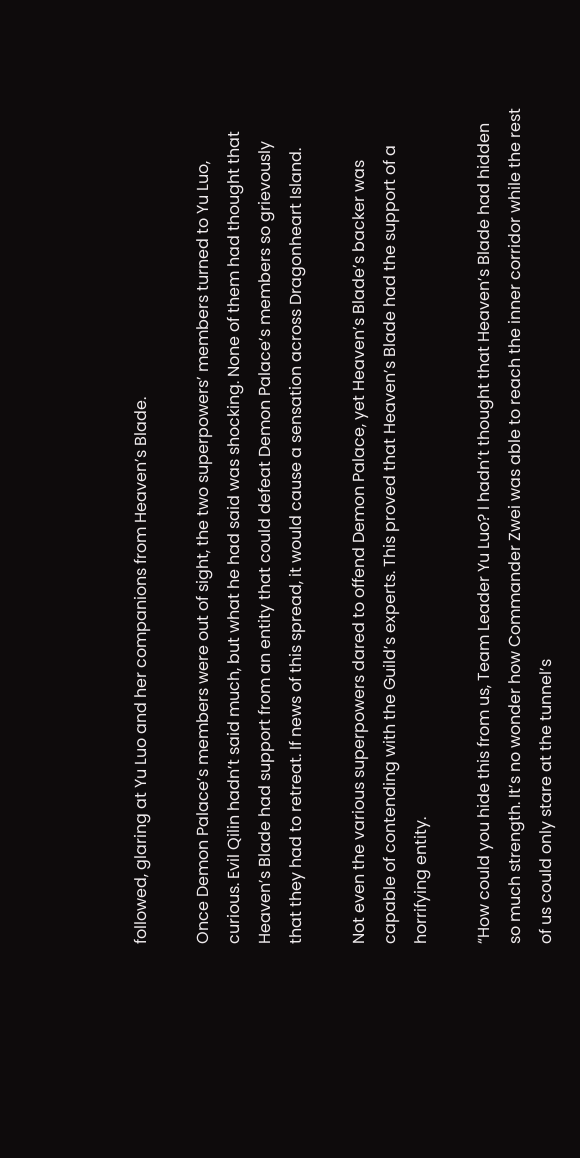followed, glaring at Yu Luo and her companions from Heaven’s Blade.

Once Demon Palace’s members were out of sight, the two superpowers’ members turned to Yu Luo, curious. Evil Qilin hadn’t said much, but what he had said was shocking. None of them had thought that Heaven’s Blade had support from an entity that could defeat Demon Palace’s members so grievously that they had to retreat. If news of this spread, it would cause a sensation across Dragonheart Island.

Not even the various superpowers dared to offend Demon Palace, yet Heaven’s Blade’s backer was capable of contending with the Guild’s experts. This proved that Heaven’s Blade had the support of a horrifying entity.

“How could you hide this from us, Team Leader Yu Luo? I hadn’t thought that Heaven’s Blade had hidden so much strength. It’s no wonder how Commander Zwei was able to reach the inner corridor while the rest of us could only stare at the tunnel’s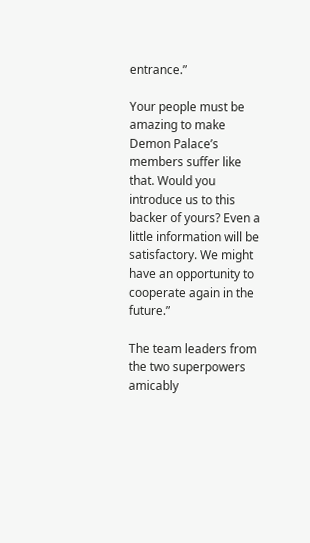entrance.”

Your people must be amazing to make Demon Palace’s members suffer like that. Would you introduce us to this backer of yours? Even a little information will be satisfactory. We might have an opportunity to cooperate again in the future.”

The team leaders from the two superpowers amicably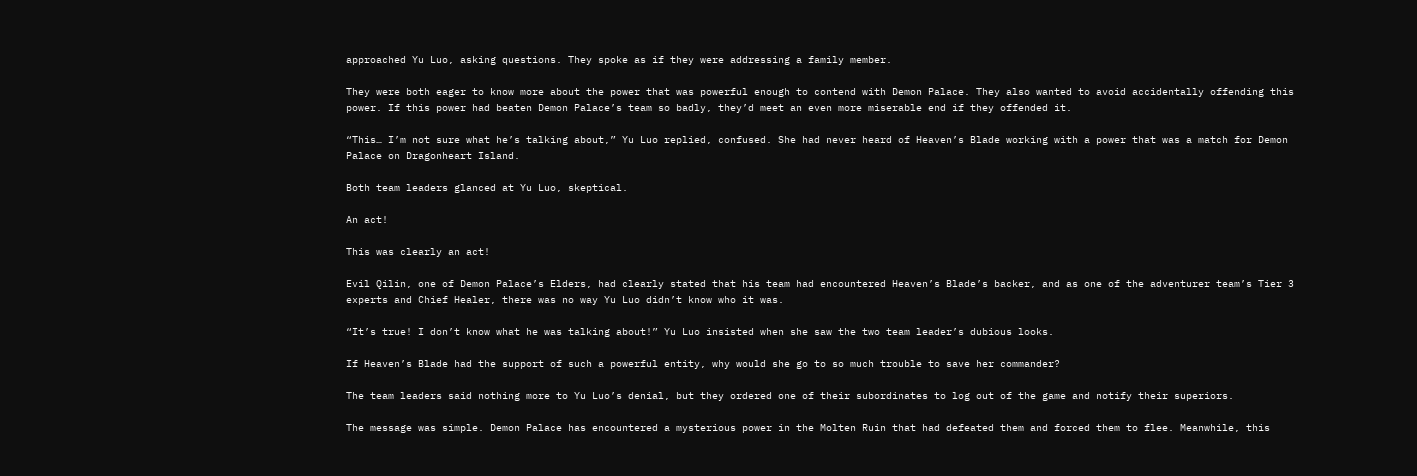approached Yu Luo, asking questions. They spoke as if they were addressing a family member.

They were both eager to know more about the power that was powerful enough to contend with Demon Palace. They also wanted to avoid accidentally offending this power. If this power had beaten Demon Palace’s team so badly, they’d meet an even more miserable end if they offended it.

“This… I’m not sure what he’s talking about,” Yu Luo replied, confused. She had never heard of Heaven’s Blade working with a power that was a match for Demon Palace on Dragonheart Island.

Both team leaders glanced at Yu Luo, skeptical.

An act!

This was clearly an act!

Evil Qilin, one of Demon Palace’s Elders, had clearly stated that his team had encountered Heaven’s Blade’s backer, and as one of the adventurer team’s Tier 3 experts and Chief Healer, there was no way Yu Luo didn’t know who it was.

“It’s true! I don’t know what he was talking about!” Yu Luo insisted when she saw the two team leader’s dubious looks.

If Heaven’s Blade had the support of such a powerful entity, why would she go to so much trouble to save her commander?

The team leaders said nothing more to Yu Luo’s denial, but they ordered one of their subordinates to log out of the game and notify their superiors.

The message was simple. Demon Palace has encountered a mysterious power in the Molten Ruin that had defeated them and forced them to flee. Meanwhile, this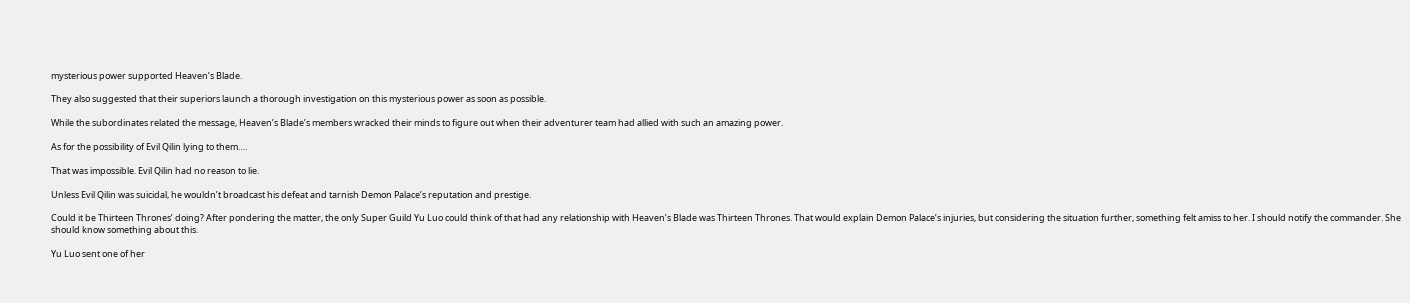mysterious power supported Heaven’s Blade.

They also suggested that their superiors launch a thorough investigation on this mysterious power as soon as possible.

While the subordinates related the message, Heaven’s Blade’s members wracked their minds to figure out when their adventurer team had allied with such an amazing power.

As for the possibility of Evil Qilin lying to them….

That was impossible. Evil Qilin had no reason to lie.

Unless Evil Qilin was suicidal, he wouldn’t broadcast his defeat and tarnish Demon Palace’s reputation and prestige.

Could it be Thirteen Thrones’ doing? After pondering the matter, the only Super Guild Yu Luo could think of that had any relationship with Heaven’s Blade was Thirteen Thrones. That would explain Demon Palace’s injuries, but considering the situation further, something felt amiss to her. I should notify the commander. She should know something about this.

Yu Luo sent one of her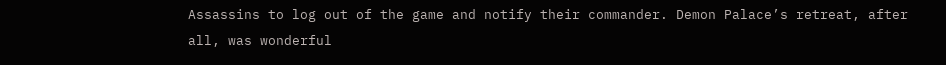Assassins to log out of the game and notify their commander. Demon Palace’s retreat, after all, was wonderful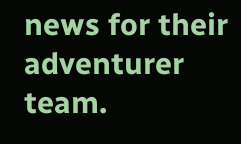news for their adventurer team.